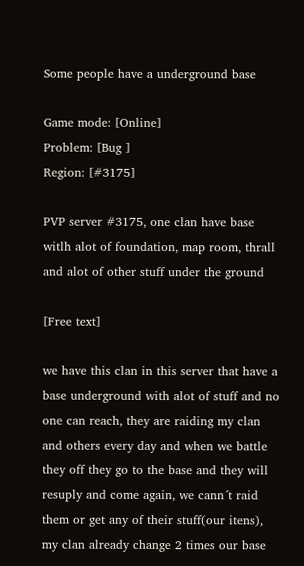Some people have a underground base

Game mode: [Online]
Problem: [Bug ]
Region: [#3175]

PVP server #3175, one clan have base witlh alot of foundation, map room, thrall and alot of other stuff under the ground

[Free text]

we have this clan in this server that have a base underground with alot of stuff and no one can reach, they are raiding my clan and others every day and when we battle they off they go to the base and they will resuply and come again, we cann´t raid them or get any of their stuff(our itens), my clan already change 2 times our base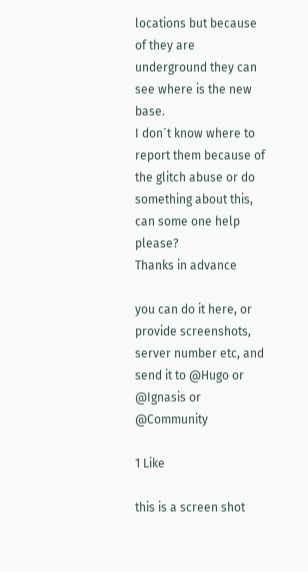locations but because of they are underground they can see where is the new base.
I don´t know where to report them because of the glitch abuse or do something about this, can some one help please?
Thanks in advance

you can do it here, or provide screenshots, server number etc, and send it to @Hugo or @Ignasis or @Community

1 Like

this is a screen shot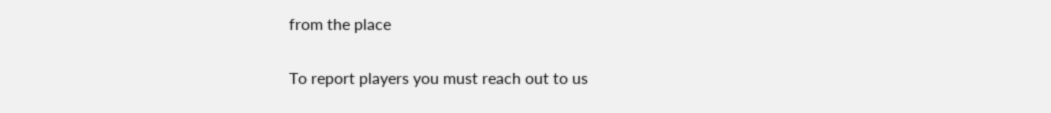from the place

To report players you must reach out to us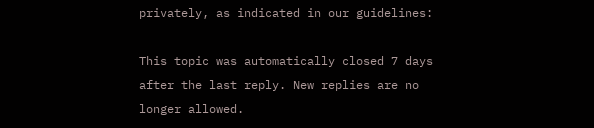privately, as indicated in our guidelines:

This topic was automatically closed 7 days after the last reply. New replies are no longer allowed.